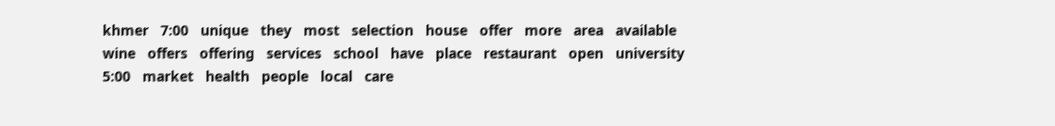khmer   7:00   unique   they   most   selection   house   offer   more   area   available   wine   offers   offering   services   school   have   place   restaurant   open   university   5:00   market   health   people   local   care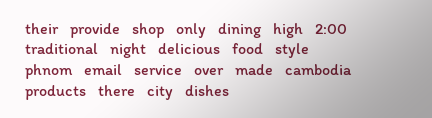their   provide   shop   only   dining   high   2:00   traditional   night   delicious   food   style   phnom   email   service   over   made   cambodia   products   there   city   dishes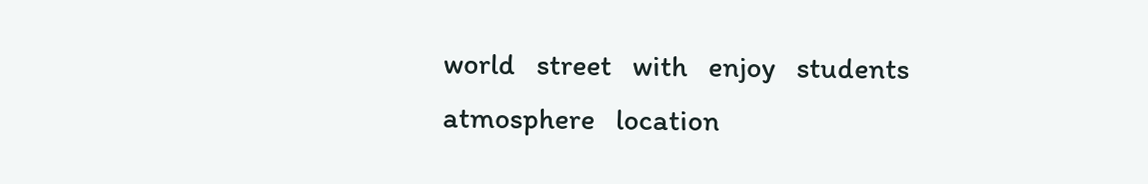world   street   with   enjoy   students   atmosphere   location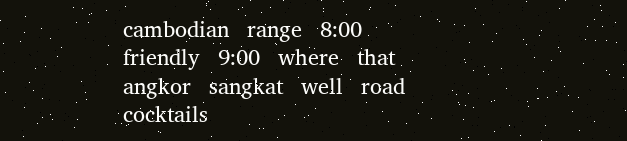cambodian   range   8:00   friendly   9:00   where   that   angkor   sangkat   well   road   cocktails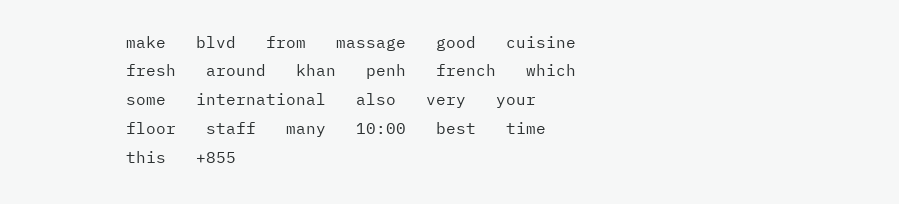make   blvd   from   massage   good   cuisine   fresh   around   khan   penh   french   which   some   international   also   very   your   floor   staff   many   10:00   best   time   this   +855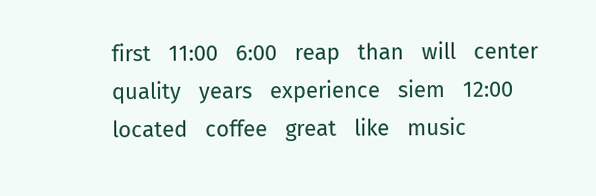first   11:00   6:00   reap   than   will   center   quality   years   experience   siem   12:00   located   coffee   great   like   music